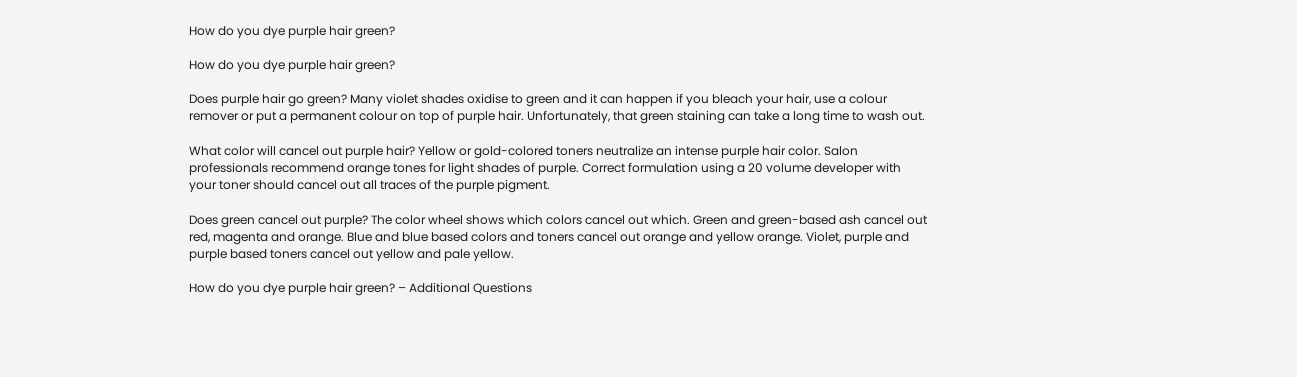How do you dye purple hair green?

How do you dye purple hair green?

Does purple hair go green? Many violet shades oxidise to green and it can happen if you bleach your hair, use a colour remover or put a permanent colour on top of purple hair. Unfortunately, that green staining can take a long time to wash out.

What color will cancel out purple hair? Yellow or gold-colored toners neutralize an intense purple hair color. Salon professionals recommend orange tones for light shades of purple. Correct formulation using a 20 volume developer with your toner should cancel out all traces of the purple pigment.

Does green cancel out purple? The color wheel shows which colors cancel out which. Green and green-based ash cancel out red, magenta and orange. Blue and blue based colors and toners cancel out orange and yellow orange. Violet, purple and purple based toners cancel out yellow and pale yellow.

How do you dye purple hair green? – Additional Questions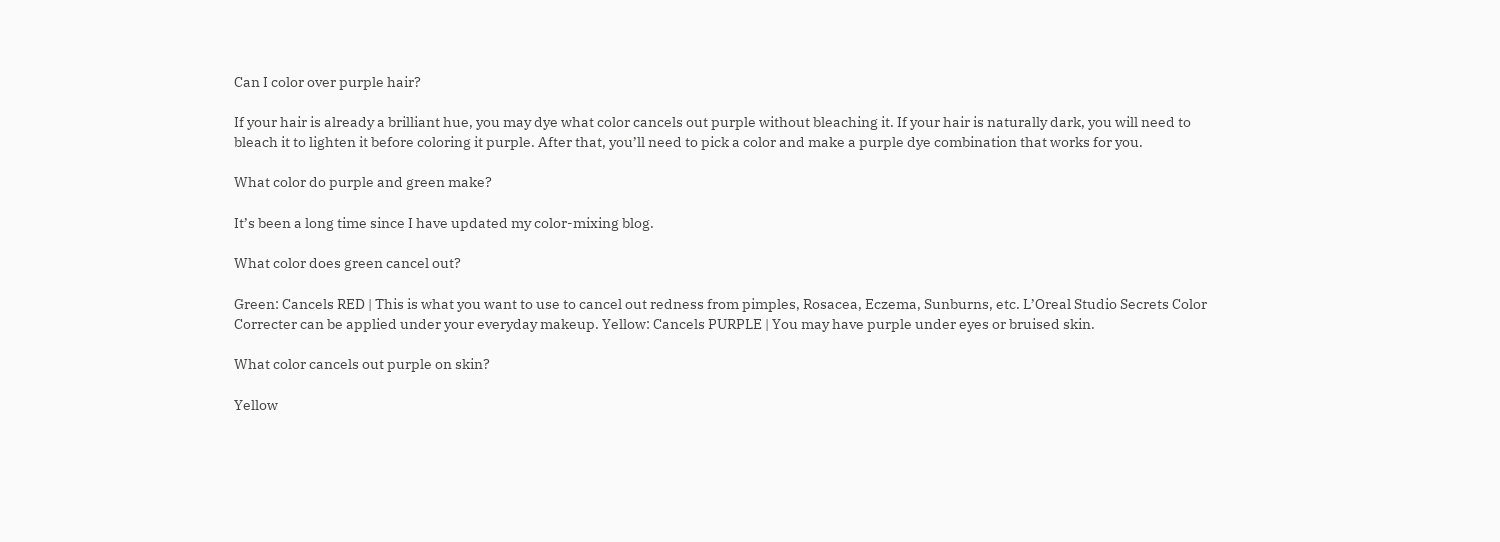Can I color over purple hair?

If your hair is already a brilliant hue, you may dye what color cancels out purple without bleaching it. If your hair is naturally dark, you will need to bleach it to lighten it before coloring it purple. After that, you’ll need to pick a color and make a purple dye combination that works for you.

What color do purple and green make?

It’s been a long time since I have updated my color-mixing blog.

What color does green cancel out?

Green: Cancels RED | This is what you want to use to cancel out redness from pimples, Rosacea, Eczema, Sunburns, etc. L’Oreal Studio Secrets Color Correcter can be applied under your everyday makeup. Yellow: Cancels PURPLE | You may have purple under eyes or bruised skin.

What color cancels out purple on skin?

Yellow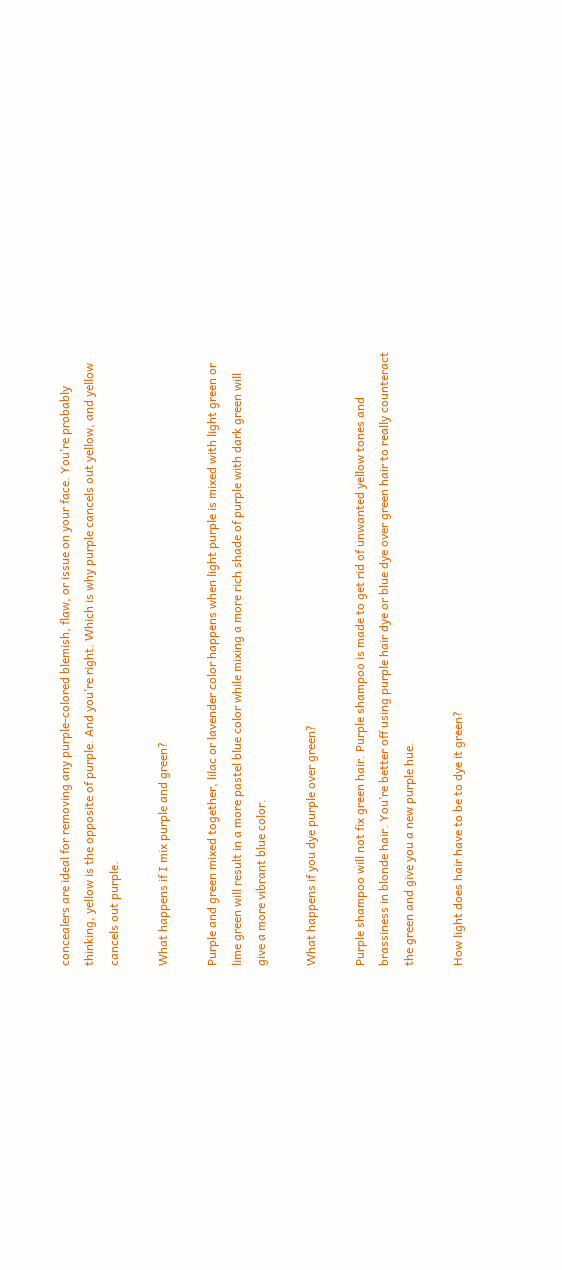concealers are ideal for removing any purple-colored blemish, flaw, or issue on your face. You’re probably thinking, yellow is the opposite of purple. And you’re right. Which is why purple cancels out yellow, and yellow cancels out purple.

What happens if I mix purple and green?

Purple and green mixed together, lilac or lavender color happens when light purple is mixed with light green or lime green will result in a more pastel blue color while mixing a more rich shade of purple with dark green will give a more vibrant blue color.

What happens if you dye purple over green?

Purple shampoo will not fix green hair. Purple shampoo is made to get rid of unwanted yellow tones and brassiness in blonde hair. You’re better off using purple hair dye or blue dye over green hair to really counteract the green and give you a new purple hue.

How light does hair have to be to dye it green?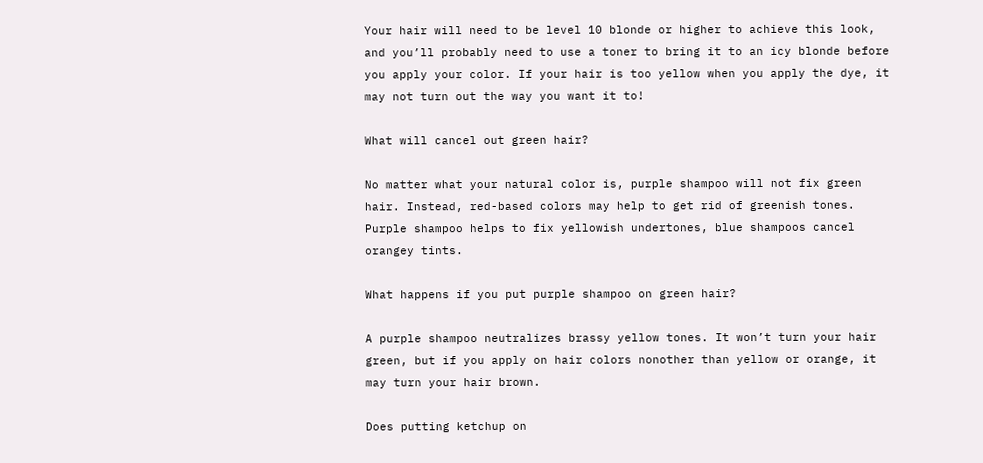Your hair will need to be level 10 blonde or higher to achieve this look, and you’ll probably need to use a toner to bring it to an icy blonde before you apply your color. If your hair is too yellow when you apply the dye, it may not turn out the way you want it to!

What will cancel out green hair?

No matter what your natural color is, purple shampoo will not fix green hair. Instead, red-based colors may help to get rid of greenish tones. Purple shampoo helps to fix yellowish undertones, blue shampoos cancel orangey tints.

What happens if you put purple shampoo on green hair?

A purple shampoo neutralizes brassy yellow tones. It won’t turn your hair green, but if you apply on hair colors nonother than yellow or orange, it may turn your hair brown.

Does putting ketchup on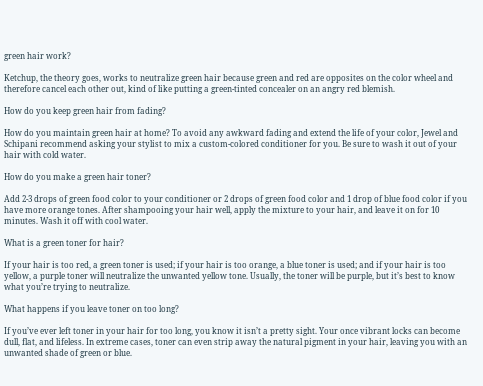green hair work?

Ketchup, the theory goes, works to neutralize green hair because green and red are opposites on the color wheel and therefore cancel each other out, kind of like putting a green-tinted concealer on an angry red blemish.

How do you keep green hair from fading?

How do you maintain green hair at home? To avoid any awkward fading and extend the life of your color, Jewel and Schipani recommend asking your stylist to mix a custom-colored conditioner for you. Be sure to wash it out of your hair with cold water.

How do you make a green hair toner?

Add 2-3 drops of green food color to your conditioner or 2 drops of green food color and 1 drop of blue food color if you have more orange tones. After shampooing your hair well, apply the mixture to your hair, and leave it on for 10 minutes. Wash it off with cool water.

What is a green toner for hair?

If your hair is too red, a green toner is used; if your hair is too orange, a blue toner is used; and if your hair is too yellow, a purple toner will neutralize the unwanted yellow tone. Usually, the toner will be purple, but it’s best to know what you’re trying to neutralize.

What happens if you leave toner on too long?

If you’ve ever left toner in your hair for too long, you know it isn’t a pretty sight. Your once vibrant locks can become dull, flat, and lifeless. In extreme cases, toner can even strip away the natural pigment in your hair, leaving you with an unwanted shade of green or blue.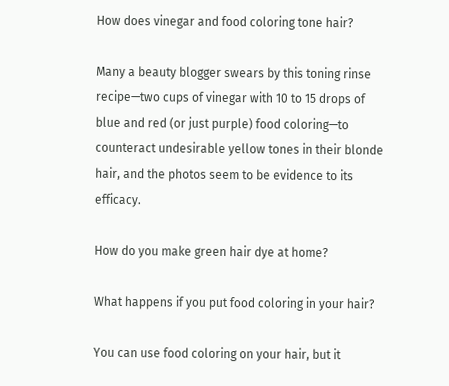How does vinegar and food coloring tone hair?

Many a beauty blogger swears by this toning rinse recipe—two cups of vinegar with 10 to 15 drops of blue and red (or just purple) food coloring—to counteract undesirable yellow tones in their blonde hair, and the photos seem to be evidence to its efficacy.

How do you make green hair dye at home?

What happens if you put food coloring in your hair?

You can use food coloring on your hair, but it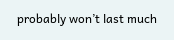probably won’t last much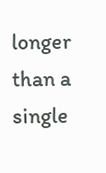longer than a single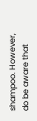shampoo. However, do be aware that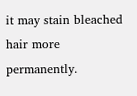it may stain bleached hair more permanently.